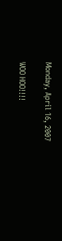Monday, April 16, 2007

WOO HOO!!!!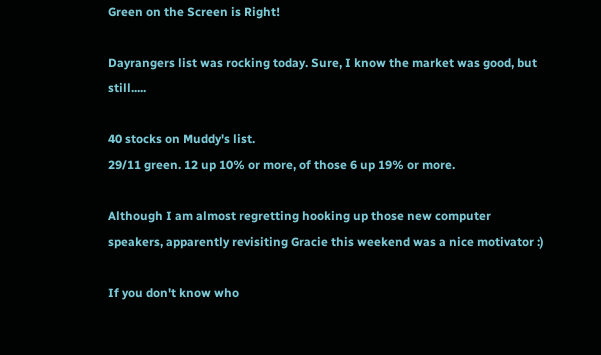Green on the Screen is Right!

Dayrangers list was rocking today. Sure, I know the market was good, but still.....

40 stocks on Muddy's list.
29/11 green. 12 up 10% or more, of those 6 up 19% or more.

Although I am almost regretting hooking up those new computer speakers, apparently revisiting Gracie this weekend was a nice motivator :)

If you don't know who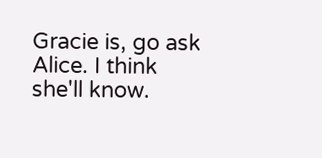Gracie is, go ask Alice. I think she'll know.